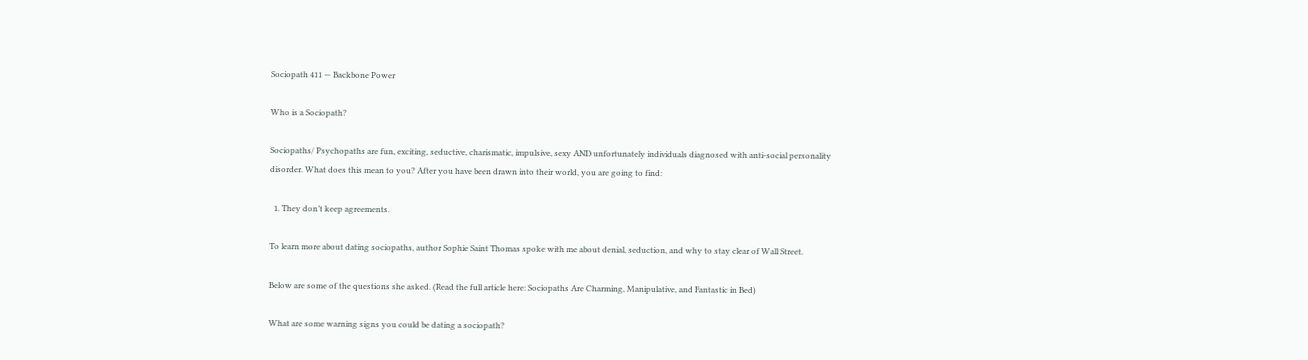Sociopath 411 — Backbone Power

Who is a Sociopath?

Sociopaths/ Psychopaths are fun, exciting, seductive, charismatic, impulsive, sexy AND unfortunately individuals diagnosed with anti-social personality disorder. What does this mean to you? After you have been drawn into their world, you are going to find:

  1. They don’t keep agreements.

To learn more about dating sociopaths, author Sophie Saint Thomas spoke with me about denial, seduction, and why to stay clear of Wall Street.

Below are some of the questions she asked. (Read the full article here: Sociopaths Are Charming, Manipulative, and Fantastic in Bed)

What are some warning signs you could be dating a sociopath?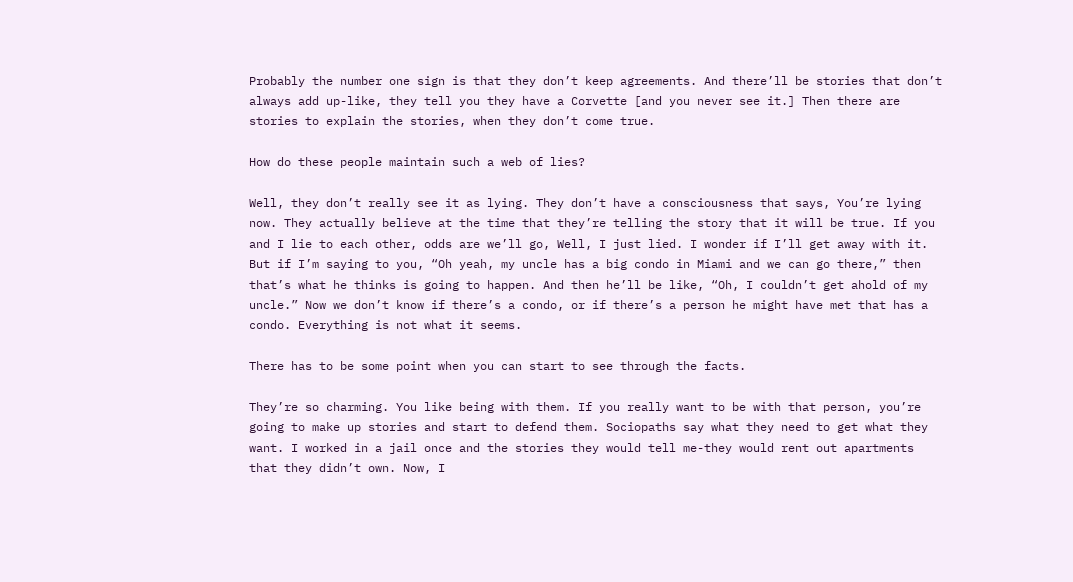Probably the number one sign is that they don’t keep agreements. And there’ll be stories that don’t always add up-like, they tell you they have a Corvette [and you never see it.] Then there are stories to explain the stories, when they don’t come true.

How do these people maintain such a web of lies?

Well, they don’t really see it as lying. They don’t have a consciousness that says, You’re lying now. They actually believe at the time that they’re telling the story that it will be true. If you and I lie to each other, odds are we’ll go, Well, I just lied. I wonder if I’ll get away with it. But if I’m saying to you, “Oh yeah, my uncle has a big condo in Miami and we can go there,” then that’s what he thinks is going to happen. And then he’ll be like, “Oh, I couldn’t get ahold of my uncle.” Now we don’t know if there’s a condo, or if there’s a person he might have met that has a condo. Everything is not what it seems.

There has to be some point when you can start to see through the facts.

They’re so charming. You like being with them. If you really want to be with that person, you’re going to make up stories and start to defend them. Sociopaths say what they need to get what they want. I worked in a jail once and the stories they would tell me-they would rent out apartments that they didn’t own. Now, I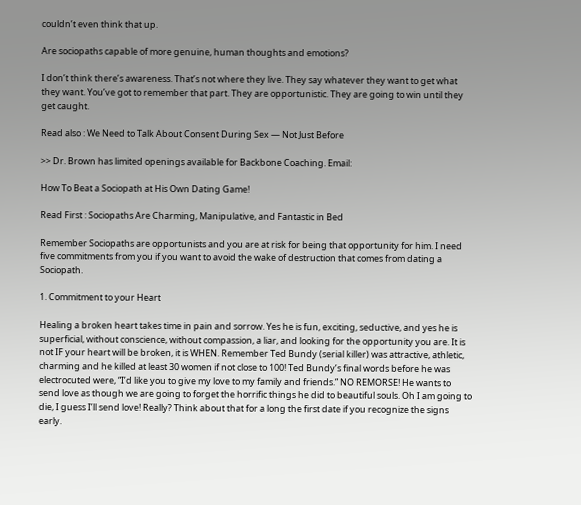couldn’t even think that up.

Are sociopaths capable of more genuine, human thoughts and emotions?

I don’t think there’s awareness. That’s not where they live. They say whatever they want to get what they want. You’ve got to remember that part. They are opportunistic. They are going to win until they get caught.

Read also : We Need to Talk About Consent During Sex — Not Just Before

>> Dr. Brown has limited openings available for Backbone Coaching. Email:

How To Beat a Sociopath at His Own Dating Game!

Read First : Sociopaths Are Charming, Manipulative, and Fantastic in Bed

Remember Sociopaths are opportunists and you are at risk for being that opportunity for him. I need five commitments from you if you want to avoid the wake of destruction that comes from dating a Sociopath.

1. Commitment to your Heart

Healing a broken heart takes time in pain and sorrow. Yes he is fun, exciting, seductive, and yes he is superficial, without conscience, without compassion, a liar, and looking for the opportunity you are. It is not IF your heart will be broken, it is WHEN. Remember Ted Bundy (serial killer) was attractive, athletic, charming and he killed at least 30 women if not close to 100! Ted Bundy’s final words before he was electrocuted were, “I’d like you to give my love to my family and friends.” NO REMORSE! He wants to send love as though we are going to forget the horrific things he did to beautiful souls. Oh I am going to die, I guess I’ll send love! Really? Think about that for a long the first date if you recognize the signs early.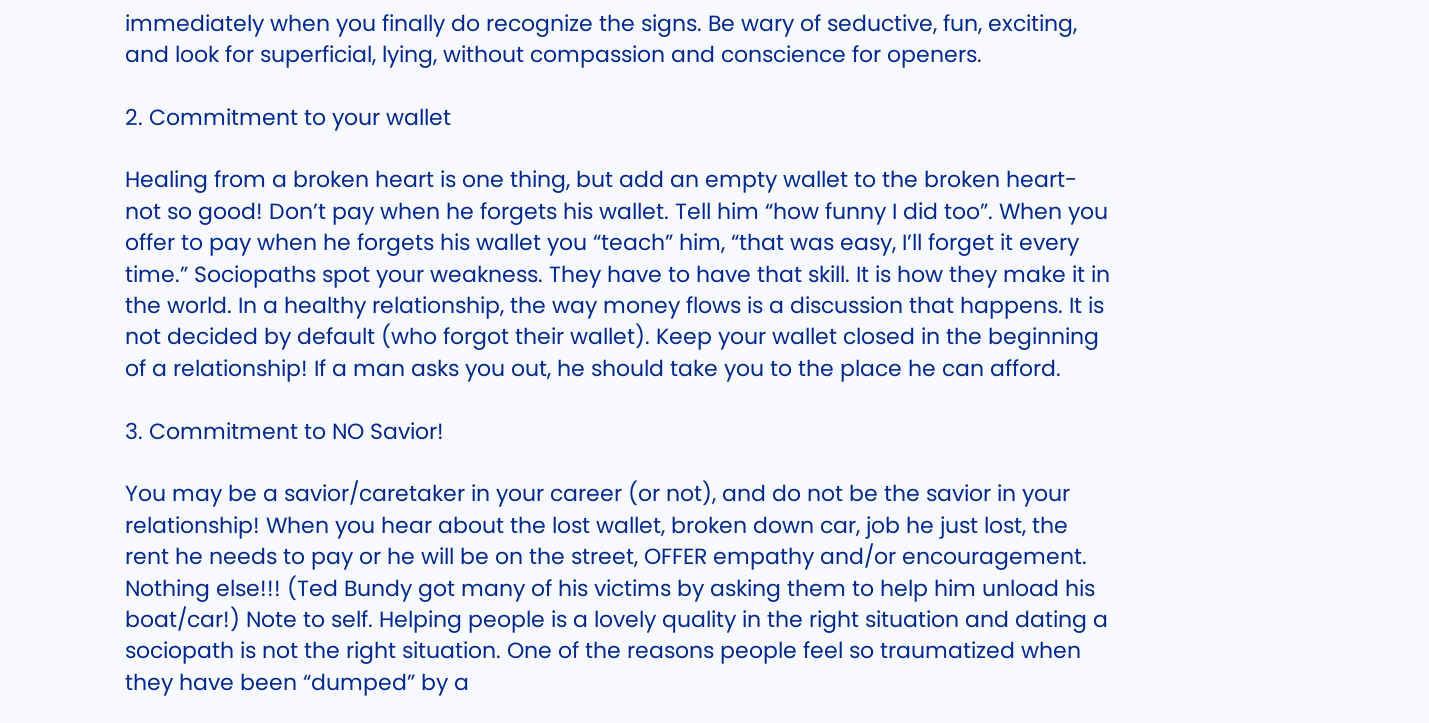immediately when you finally do recognize the signs. Be wary of seductive, fun, exciting, and look for superficial, lying, without compassion and conscience for openers.

2. Commitment to your wallet

Healing from a broken heart is one thing, but add an empty wallet to the broken heart-not so good! Don’t pay when he forgets his wallet. Tell him “how funny I did too”. When you offer to pay when he forgets his wallet you “teach” him, “that was easy, I’ll forget it every time.” Sociopaths spot your weakness. They have to have that skill. It is how they make it in the world. In a healthy relationship, the way money flows is a discussion that happens. It is not decided by default (who forgot their wallet). Keep your wallet closed in the beginning of a relationship! If a man asks you out, he should take you to the place he can afford.

3. Commitment to NO Savior!

You may be a savior/caretaker in your career (or not), and do not be the savior in your relationship! When you hear about the lost wallet, broken down car, job he just lost, the rent he needs to pay or he will be on the street, OFFER empathy and/or encouragement. Nothing else!!! (Ted Bundy got many of his victims by asking them to help him unload his boat/car!) Note to self. Helping people is a lovely quality in the right situation and dating a sociopath is not the right situation. One of the reasons people feel so traumatized when they have been “dumped” by a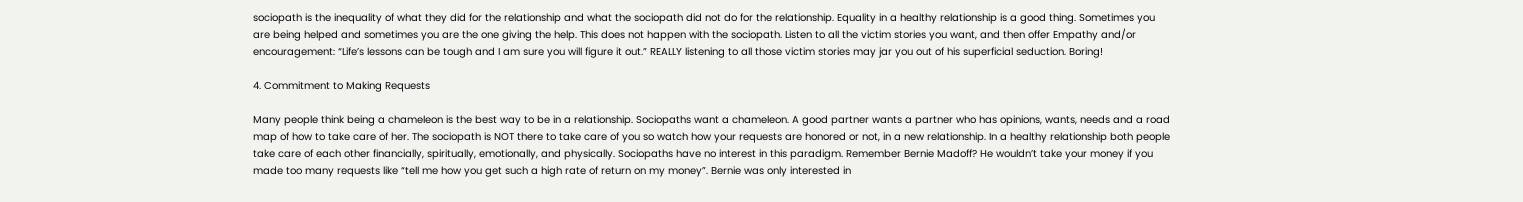sociopath is the inequality of what they did for the relationship and what the sociopath did not do for the relationship. Equality in a healthy relationship is a good thing. Sometimes you are being helped and sometimes you are the one giving the help. This does not happen with the sociopath. Listen to all the victim stories you want, and then offer Empathy and/or encouragement: “Life’s lessons can be tough and I am sure you will figure it out.” REALLY listening to all those victim stories may jar you out of his superficial seduction. Boring!

4. Commitment to Making Requests

Many people think being a chameleon is the best way to be in a relationship. Sociopaths want a chameleon. A good partner wants a partner who has opinions, wants, needs and a road map of how to take care of her. The sociopath is NOT there to take care of you so watch how your requests are honored or not, in a new relationship. In a healthy relationship both people take care of each other financially, spiritually, emotionally, and physically. Sociopaths have no interest in this paradigm. Remember Bernie Madoff? He wouldn’t take your money if you made too many requests like “tell me how you get such a high rate of return on my money”. Bernie was only interested in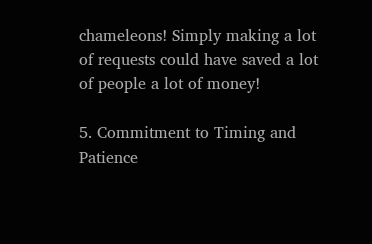chameleons! Simply making a lot of requests could have saved a lot of people a lot of money!

5. Commitment to Timing and Patience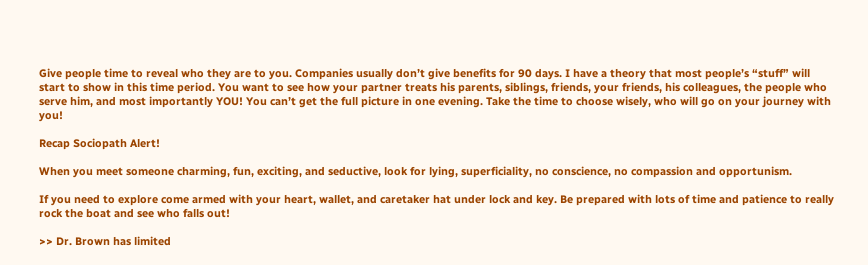Give people time to reveal who they are to you. Companies usually don’t give benefits for 90 days. I have a theory that most people’s “stuff” will start to show in this time period. You want to see how your partner treats his parents, siblings, friends, your friends, his colleagues, the people who serve him, and most importantly YOU! You can’t get the full picture in one evening. Take the time to choose wisely, who will go on your journey with you!

Recap Sociopath Alert!

When you meet someone charming, fun, exciting, and seductive, look for lying, superficiality, no conscience, no compassion and opportunism.

If you need to explore come armed with your heart, wallet, and caretaker hat under lock and key. Be prepared with lots of time and patience to really rock the boat and see who falls out!

>> Dr. Brown has limited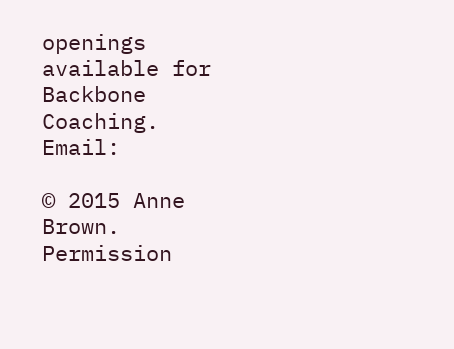openings available for Backbone Coaching. Email:

© 2015 Anne Brown. Permission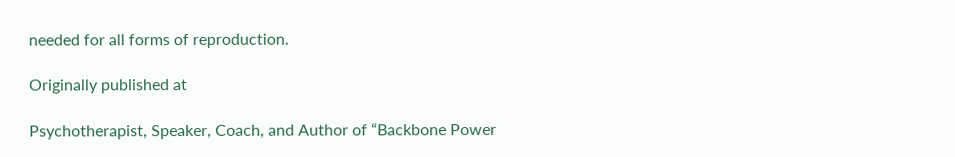needed for all forms of reproduction.

Originally published at

Psychotherapist, Speaker, Coach, and Author of “Backbone Power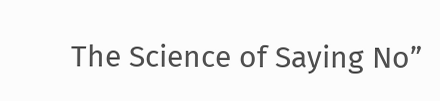The Science of Saying No”